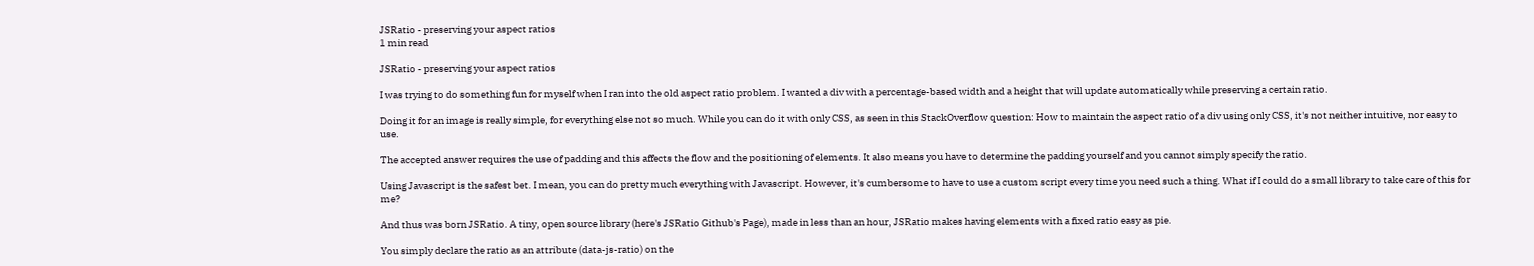JSRatio - preserving your aspect ratios
1 min read

JSRatio - preserving your aspect ratios

I was trying to do something fun for myself when I ran into the old aspect ratio problem. I wanted a div with a percentage-based width and a height that will update automatically while preserving a certain ratio.

Doing it for an image is really simple, for everything else not so much. While you can do it with only CSS, as seen in this StackOverflow question: How to maintain the aspect ratio of a div using only CSS, it's not neither intuitive, nor easy to use.

The accepted answer requires the use of padding and this affects the flow and the positioning of elements. It also means you have to determine the padding yourself and you cannot simply specify the ratio.

Using Javascript is the safest bet. I mean, you can do pretty much everything with Javascript. However, it's cumbersome to have to use a custom script every time you need such a thing. What if I could do a small library to take care of this for me?

And thus was born JSRatio. A tiny, open source library (here's JSRatio Github's Page), made in less than an hour, JSRatio makes having elements with a fixed ratio easy as pie.

You simply declare the ratio as an attribute (data-js-ratio) on the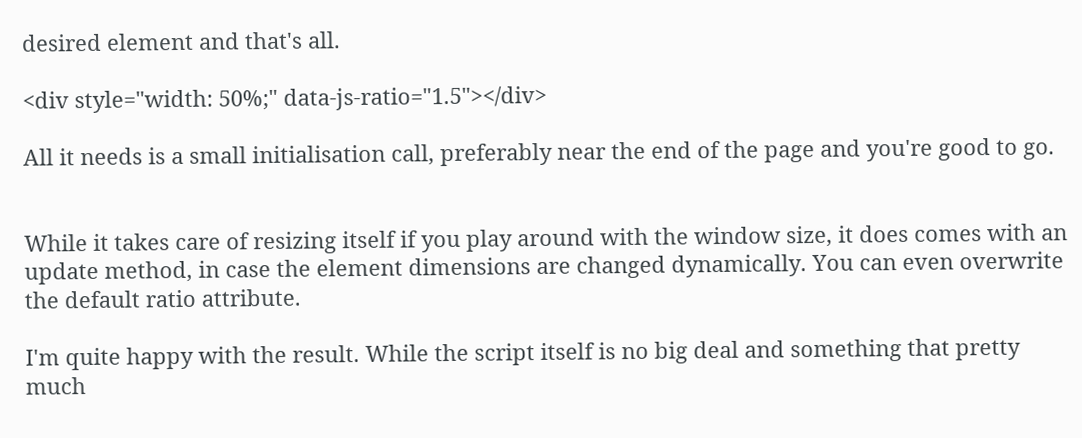desired element and that's all.

<div style="width: 50%;" data-js-ratio="1.5"></div>

All it needs is a small initialisation call, preferably near the end of the page and you're good to go.


While it takes care of resizing itself if you play around with the window size, it does comes with an update method, in case the element dimensions are changed dynamically. You can even overwrite the default ratio attribute.

I'm quite happy with the result. While the script itself is no big deal and something that pretty much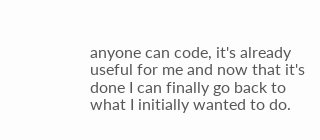anyone can code, it's already useful for me and now that it's done I can finally go back to what I initially wanted to do.